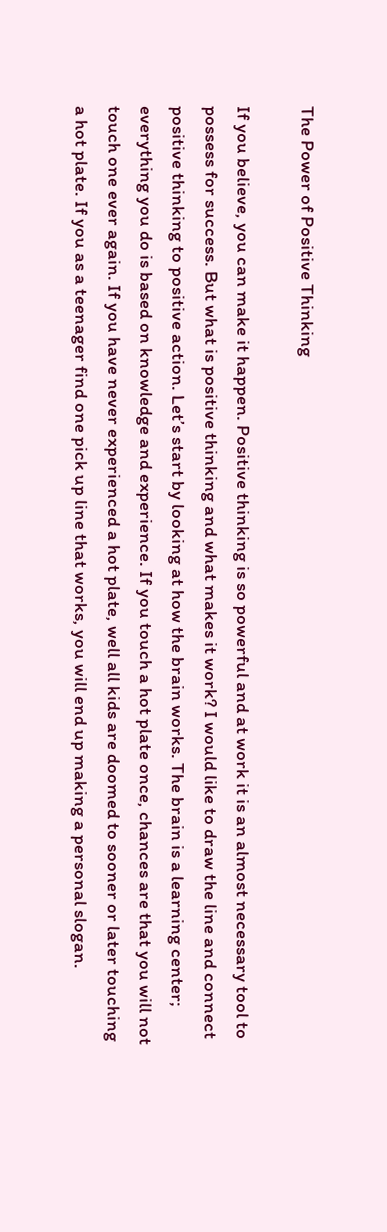The Power of Positive Thinking

If you believe, you can make it happen. Positive thinking is so powerful and at work it is an almost necessary tool to possess for success. But what is positive thinking and what makes it work? I would like to draw the line and connect positive thinking to positive action. Let’s start by looking at how the brain works. The brain is a learning center; everything you do is based on knowledge and experience. If you touch a hot plate once, chances are that you will not touch one ever again. If you have never experienced a hot plate, well all kids are doomed to sooner or later touching a hot plate. If you as a teenager find one pick up line that works, you will end up making a personal slogan.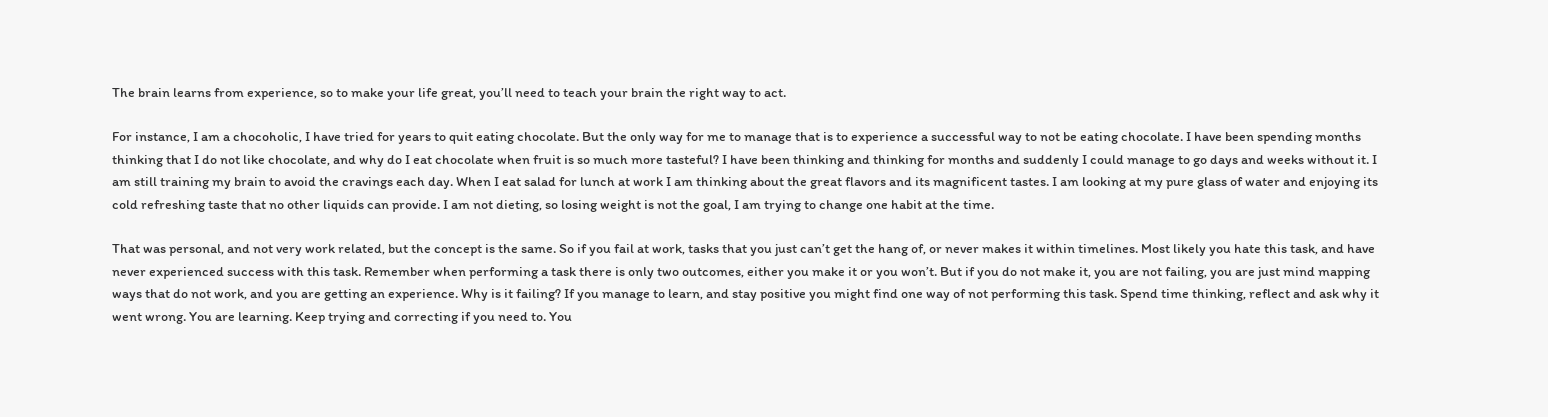The brain learns from experience, so to make your life great, you’ll need to teach your brain the right way to act.

For instance, I am a chocoholic, I have tried for years to quit eating chocolate. But the only way for me to manage that is to experience a successful way to not be eating chocolate. I have been spending months thinking that I do not like chocolate, and why do I eat chocolate when fruit is so much more tasteful? I have been thinking and thinking for months and suddenly I could manage to go days and weeks without it. I am still training my brain to avoid the cravings each day. When I eat salad for lunch at work I am thinking about the great flavors and its magnificent tastes. I am looking at my pure glass of water and enjoying its cold refreshing taste that no other liquids can provide. I am not dieting, so losing weight is not the goal, I am trying to change one habit at the time.

That was personal, and not very work related, but the concept is the same. So if you fail at work, tasks that you just can’t get the hang of, or never makes it within timelines. Most likely you hate this task, and have never experienced success with this task. Remember when performing a task there is only two outcomes, either you make it or you won’t. But if you do not make it, you are not failing, you are just mind mapping ways that do not work, and you are getting an experience. Why is it failing? If you manage to learn, and stay positive you might find one way of not performing this task. Spend time thinking, reflect and ask why it went wrong. You are learning. Keep trying and correcting if you need to. You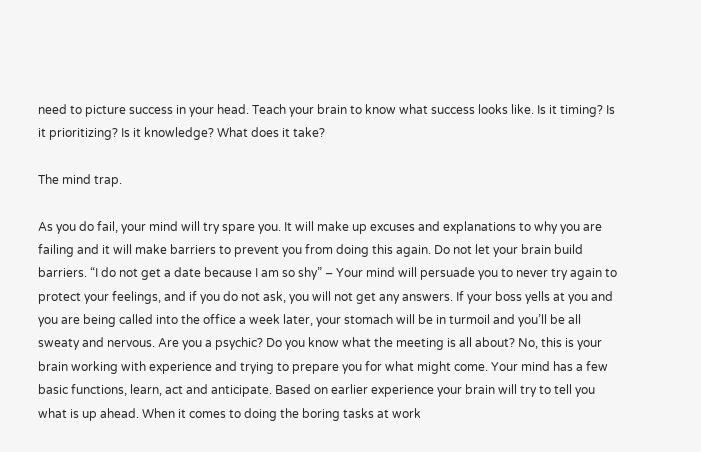need to picture success in your head. Teach your brain to know what success looks like. Is it timing? Is it prioritizing? Is it knowledge? What does it take?

The mind trap.

As you do fail, your mind will try spare you. It will make up excuses and explanations to why you are failing and it will make barriers to prevent you from doing this again. Do not let your brain build barriers. “I do not get a date because I am so shy” – Your mind will persuade you to never try again to protect your feelings, and if you do not ask, you will not get any answers. If your boss yells at you and you are being called into the office a week later, your stomach will be in turmoil and you’ll be all sweaty and nervous. Are you a psychic? Do you know what the meeting is all about? No, this is your brain working with experience and trying to prepare you for what might come. Your mind has a few basic functions, learn, act and anticipate. Based on earlier experience your brain will try to tell you what is up ahead. When it comes to doing the boring tasks at work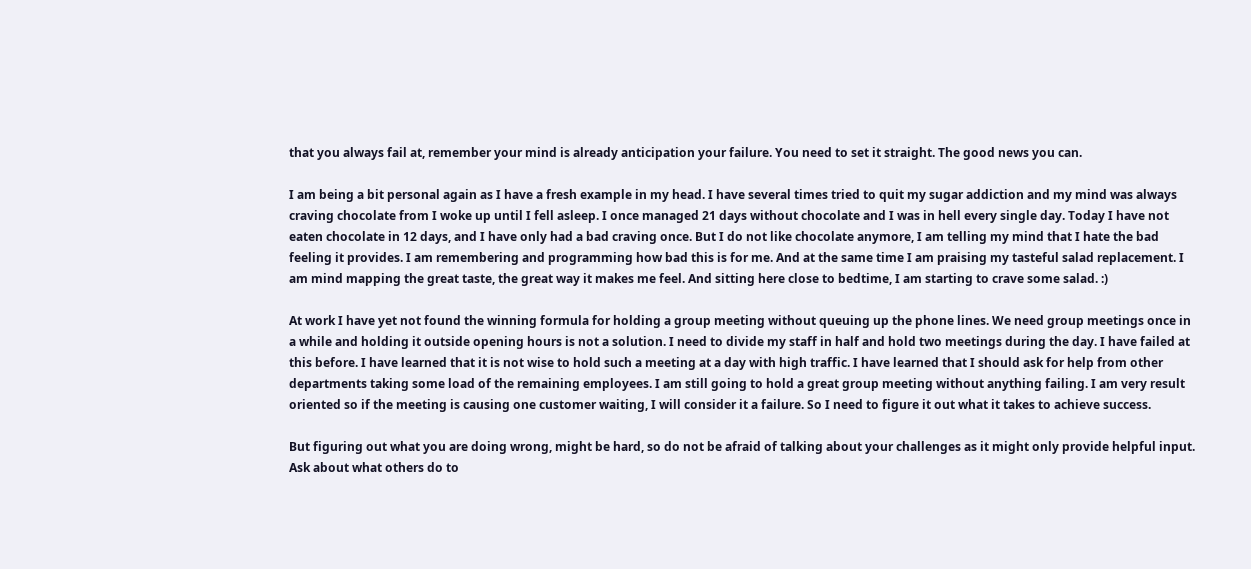that you always fail at, remember your mind is already anticipation your failure. You need to set it straight. The good news you can.

I am being a bit personal again as I have a fresh example in my head. I have several times tried to quit my sugar addiction and my mind was always craving chocolate from I woke up until I fell asleep. I once managed 21 days without chocolate and I was in hell every single day. Today I have not eaten chocolate in 12 days, and I have only had a bad craving once. But I do not like chocolate anymore, I am telling my mind that I hate the bad feeling it provides. I am remembering and programming how bad this is for me. And at the same time I am praising my tasteful salad replacement. I am mind mapping the great taste, the great way it makes me feel. And sitting here close to bedtime, I am starting to crave some salad. :)

At work I have yet not found the winning formula for holding a group meeting without queuing up the phone lines. We need group meetings once in a while and holding it outside opening hours is not a solution. I need to divide my staff in half and hold two meetings during the day. I have failed at this before. I have learned that it is not wise to hold such a meeting at a day with high traffic. I have learned that I should ask for help from other departments taking some load of the remaining employees. I am still going to hold a great group meeting without anything failing. I am very result oriented so if the meeting is causing one customer waiting, I will consider it a failure. So I need to figure it out what it takes to achieve success.

But figuring out what you are doing wrong, might be hard, so do not be afraid of talking about your challenges as it might only provide helpful input. Ask about what others do to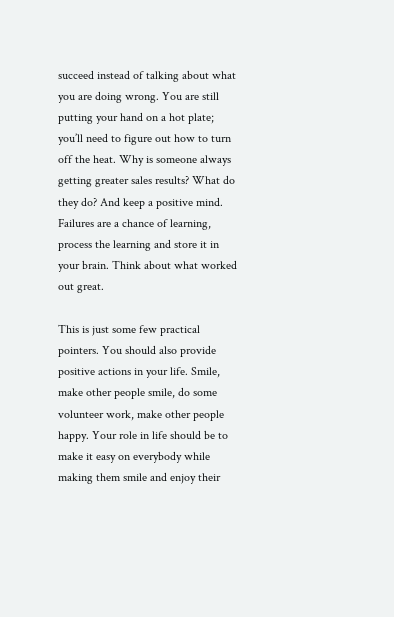succeed instead of talking about what you are doing wrong. You are still putting your hand on a hot plate; you’ll need to figure out how to turn off the heat. Why is someone always getting greater sales results? What do they do? And keep a positive mind. Failures are a chance of learning, process the learning and store it in your brain. Think about what worked out great.

This is just some few practical pointers. You should also provide positive actions in your life. Smile, make other people smile, do some volunteer work, make other people happy. Your role in life should be to make it easy on everybody while making them smile and enjoy their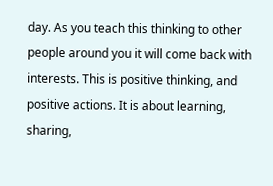day. As you teach this thinking to other people around you it will come back with interests. This is positive thinking, and positive actions. It is about learning, sharing,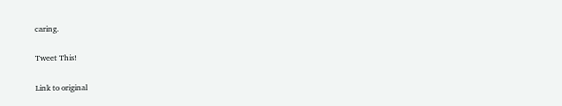caring.

Tweet This!

Link to original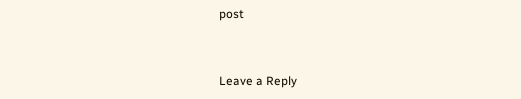post


Leave a Reply